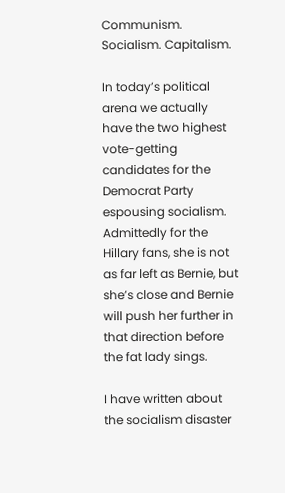Communism. Socialism. Capitalism.

In today’s political arena we actually have the two highest vote-getting candidates for the Democrat Party espousing socialism. Admittedly for the Hillary fans, she is not as far left as Bernie, but she’s close and Bernie will push her further in that direction before the fat lady sings.

I have written about the socialism disaster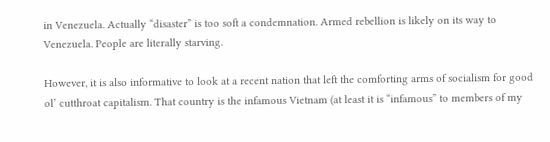in Venezuela. Actually “disaster” is too soft a condemnation. Armed rebellion is likely on its way to Venezuela. People are literally starving.

However, it is also informative to look at a recent nation that left the comforting arms of socialism for good ol’ cutthroat capitalism. That country is the infamous Vietnam (at least it is “infamous” to members of my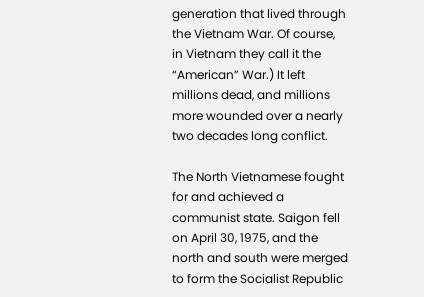generation that lived through the Vietnam War. Of course, in Vietnam they call it the “American” War.) It left millions dead, and millions more wounded over a nearly two decades long conflict.

The North Vietnamese fought for and achieved a communist state. Saigon fell on April 30, 1975, and the north and south were merged to form the Socialist Republic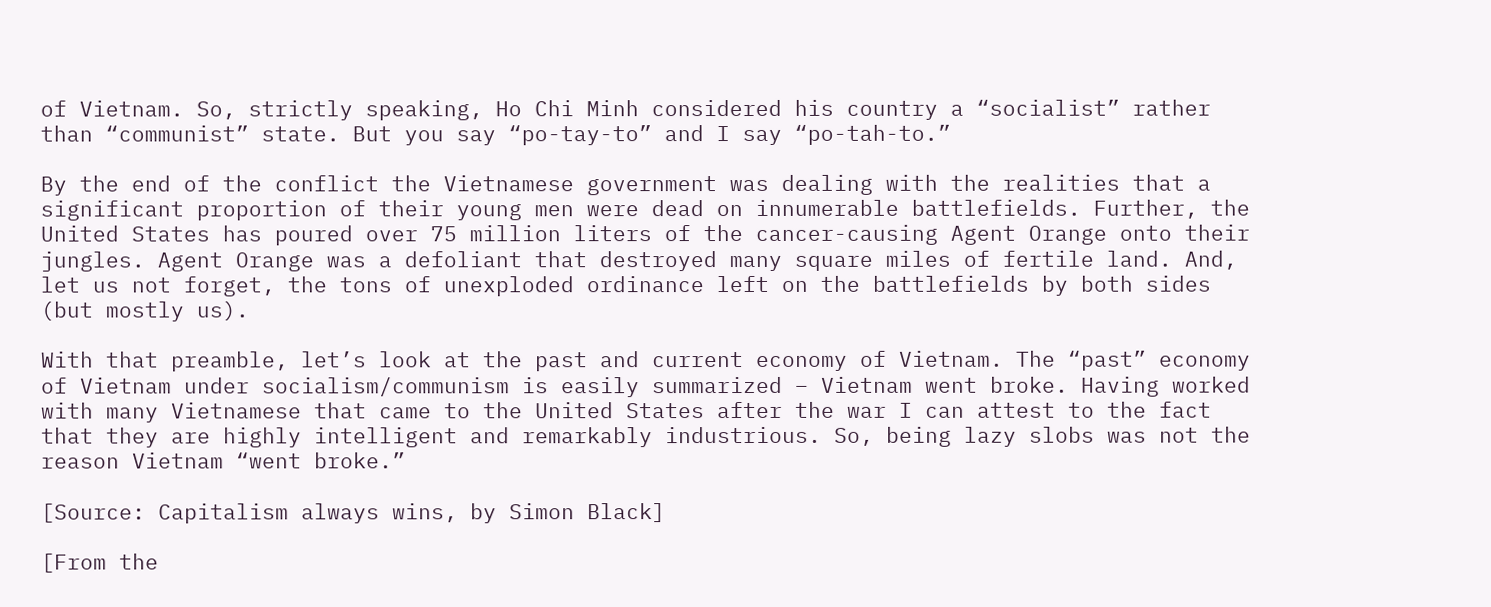of Vietnam. So, strictly speaking, Ho Chi Minh considered his country a “socialist” rather than “communist” state. But you say “po-tay-to” and I say “po-tah-to.”

By the end of the conflict the Vietnamese government was dealing with the realities that a significant proportion of their young men were dead on innumerable battlefields. Further, the United States has poured over 75 million liters of the cancer-causing Agent Orange onto their jungles. Agent Orange was a defoliant that destroyed many square miles of fertile land. And, let us not forget, the tons of unexploded ordinance left on the battlefields by both sides (but mostly us).

With that preamble, let’s look at the past and current economy of Vietnam. The “past” economy of Vietnam under socialism/communism is easily summarized – Vietnam went broke. Having worked with many Vietnamese that came to the United States after the war I can attest to the fact that they are highly intelligent and remarkably industrious. So, being lazy slobs was not the reason Vietnam “went broke.”

[Source: Capitalism always wins, by Simon Black]

[From the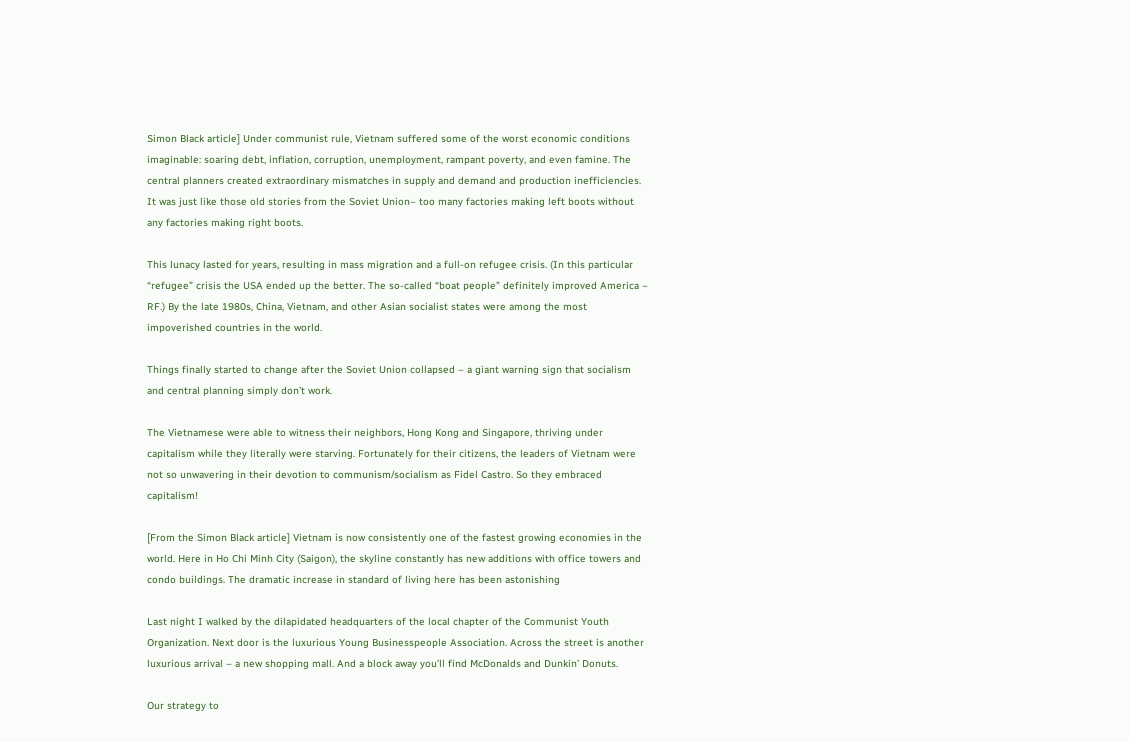Simon Black article] Under communist rule, Vietnam suffered some of the worst economic conditions imaginable: soaring debt, inflation, corruption, unemployment, rampant poverty, and even famine. The central planners created extraordinary mismatches in supply and demand and production inefficiencies. It was just like those old stories from the Soviet Union– too many factories making left boots without any factories making right boots.

This lunacy lasted for years, resulting in mass migration and a full-on refugee crisis. (In this particular “refugee” crisis the USA ended up the better. The so-called “boat people” definitely improved America – RF.) By the late 1980s, China, Vietnam, and other Asian socialist states were among the most impoverished countries in the world.

Things finally started to change after the Soviet Union collapsed – a giant warning sign that socialism and central planning simply don’t work.

The Vietnamese were able to witness their neighbors, Hong Kong and Singapore, thriving under capitalism while they literally were starving. Fortunately for their citizens, the leaders of Vietnam were not so unwavering in their devotion to communism/socialism as Fidel Castro. So they embraced capitalism!

[From the Simon Black article] Vietnam is now consistently one of the fastest growing economies in the world. Here in Ho Chi Minh City (Saigon), the skyline constantly has new additions with office towers and condo buildings. The dramatic increase in standard of living here has been astonishing

Last night I walked by the dilapidated headquarters of the local chapter of the Communist Youth Organization. Next door is the luxurious Young Businesspeople Association. Across the street is another luxurious arrival – a new shopping mall. And a block away you’ll find McDonalds and Dunkin’ Donuts.

Our strategy to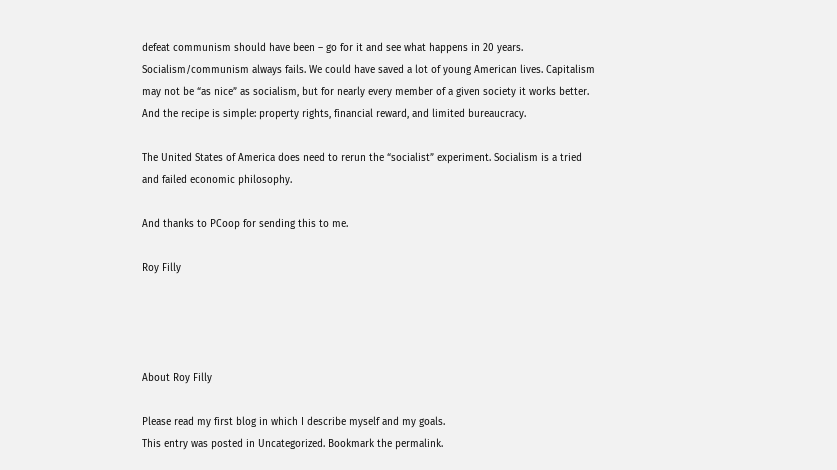defeat communism should have been – go for it and see what happens in 20 years. Socialism/communism always fails. We could have saved a lot of young American lives. Capitalism may not be “as nice” as socialism, but for nearly every member of a given society it works better. And the recipe is simple: property rights, financial reward, and limited bureaucracy.

The United States of America does need to rerun the “socialist” experiment. Socialism is a tried and failed economic philosophy.

And thanks to PCoop for sending this to me.

Roy Filly




About Roy Filly

Please read my first blog in which I describe myself and my goals.
This entry was posted in Uncategorized. Bookmark the permalink.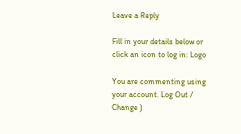Leave a Reply

Fill in your details below or click an icon to log in: Logo

You are commenting using your account. Log Out /  Change )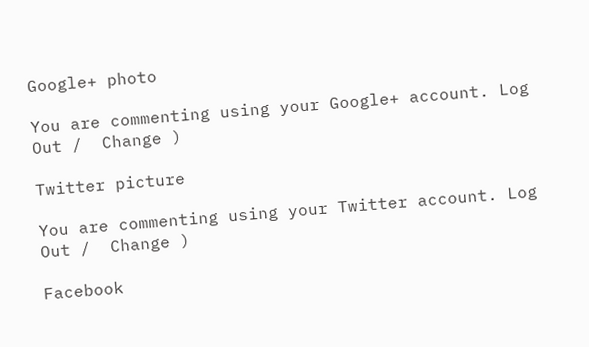Google+ photo

You are commenting using your Google+ account. Log Out /  Change )

Twitter picture

You are commenting using your Twitter account. Log Out /  Change )

Facebook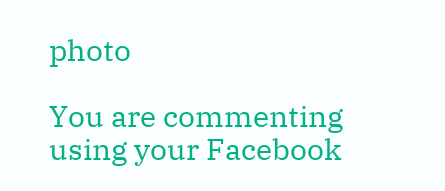photo

You are commenting using your Facebook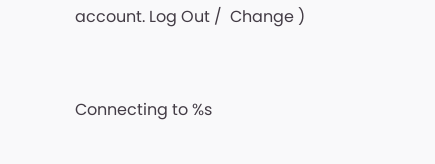account. Log Out /  Change )


Connecting to %s